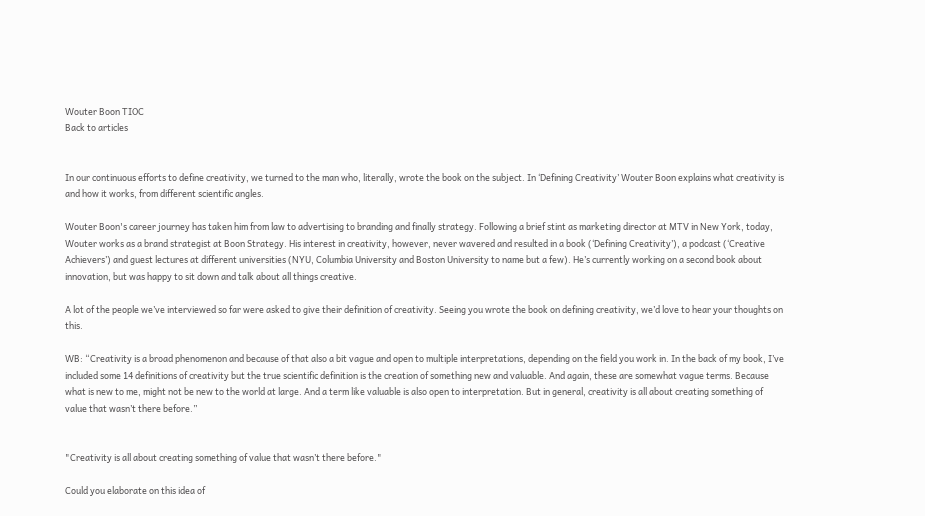Wouter Boon TIOC
Back to articles


In our continuous efforts to define creativity, we turned to the man who, literally, wrote the book on the subject. In ‘Defining Creativity’ Wouter Boon explains what creativity is and how it works, from different scientific angles.

Wouter Boon's career journey has taken him from law to advertising to branding and finally strategy. Following a brief stint as marketing director at MTV in New York, today, Wouter works as a brand strategist at Boon Strategy. His interest in creativity, however, never wavered and resulted in a book (‘Defining Creativity’), a podcast (‘Creative Achievers’) and guest lectures at different universities (NYU, Columbia University and Boston University to name but a few). He’s currently working on a second book about innovation, but was happy to sit down and talk about all things creative.

A lot of the people we’ve interviewed so far were asked to give their definition of creativity. Seeing you wrote the book on defining creativity, we’d love to hear your thoughts on this.

WB: “Creativity is a broad phenomenon and because of that also a bit vague and open to multiple interpretations, depending on the field you work in. In the back of my book, I’ve included some 14 definitions of creativity but the true scientific definition is the creation of something new and valuable. And again, these are somewhat vague terms. Because what is new to me, might not be new to the world at large. And a term like valuable is also open to interpretation. But in general, creativity is all about creating something of value that wasn’t there before.”


"Creativity is all about creating something of value that wasn’t there before."

Could you elaborate on this idea of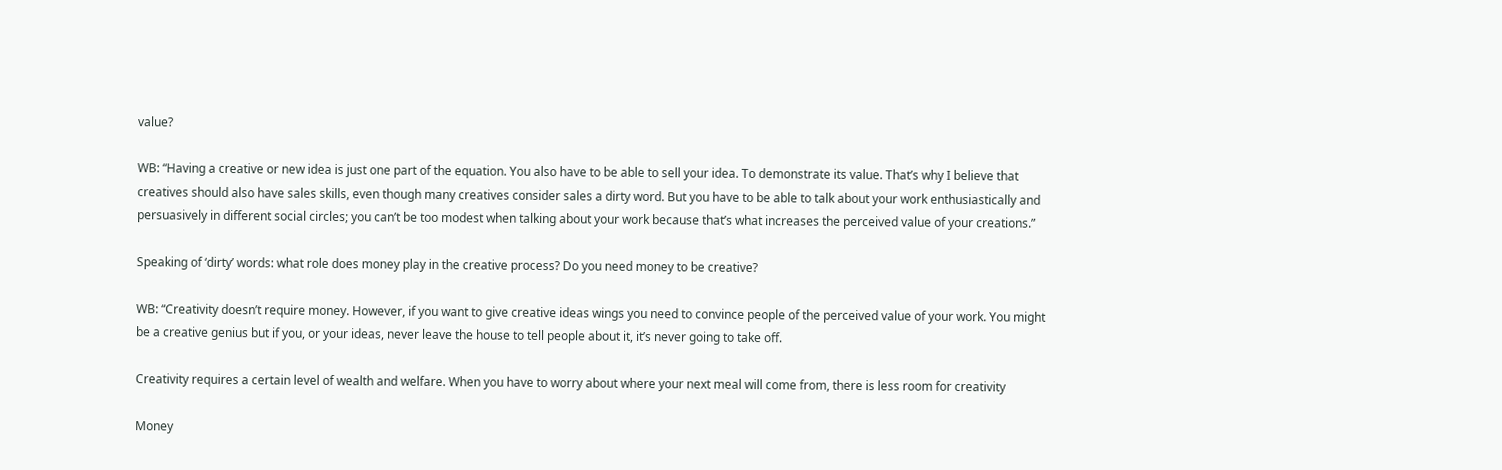value?

WB: “Having a creative or new idea is just one part of the equation. You also have to be able to sell your idea. To demonstrate its value. That’s why I believe that creatives should also have sales skills, even though many creatives consider sales a dirty word. But you have to be able to talk about your work enthusiastically and persuasively in different social circles; you can’t be too modest when talking about your work because that’s what increases the perceived value of your creations.”

Speaking of ‘dirty’ words: what role does money play in the creative process? Do you need money to be creative?

WB: “Creativity doesn’t require money. However, if you want to give creative ideas wings you need to convince people of the perceived value of your work. You might be a creative genius but if you, or your ideas, never leave the house to tell people about it, it’s never going to take off.

Creativity requires a certain level of wealth and welfare. When you have to worry about where your next meal will come from, there is less room for creativity

Money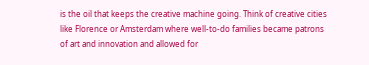is the oil that keeps the creative machine going. Think of creative cities like Florence or Amsterdam where well-to-do families became patrons of art and innovation and allowed for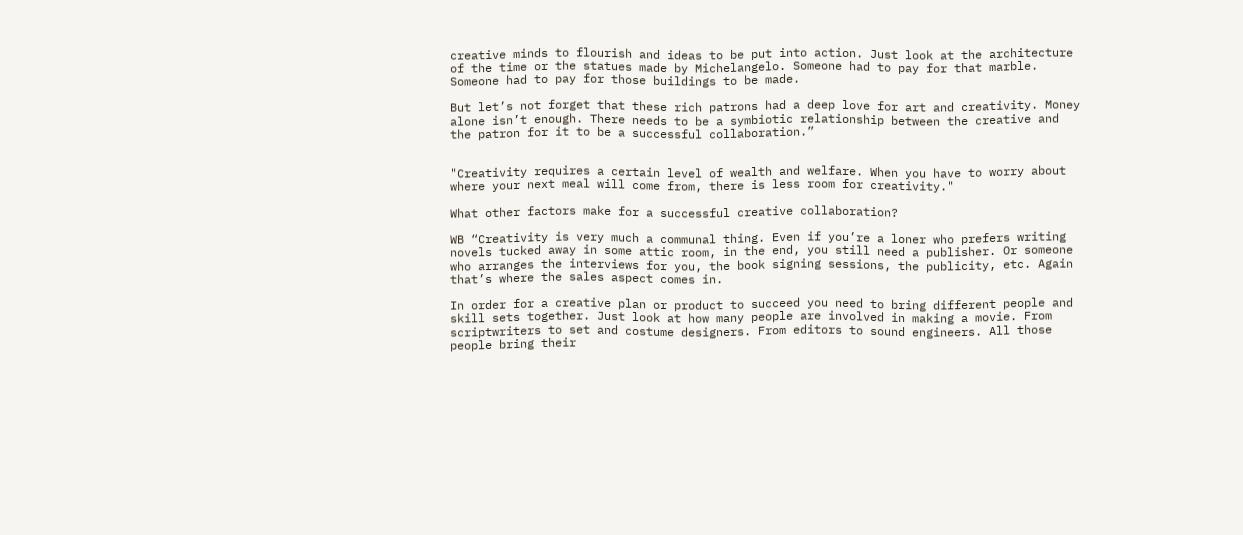creative minds to flourish and ideas to be put into action. Just look at the architecture of the time or the statues made by Michelangelo. Someone had to pay for that marble. Someone had to pay for those buildings to be made.

But let’s not forget that these rich patrons had a deep love for art and creativity. Money alone isn’t enough. There needs to be a symbiotic relationship between the creative and the patron for it to be a successful collaboration.”


"Creativity requires a certain level of wealth and welfare. When you have to worry about where your next meal will come from, there is less room for creativity."

What other factors make for a successful creative collaboration?

WB “Creativity is very much a communal thing. Even if you’re a loner who prefers writing novels tucked away in some attic room, in the end, you still need a publisher. Or someone who arranges the interviews for you, the book signing sessions, the publicity, etc. Again that’s where the sales aspect comes in.

In order for a creative plan or product to succeed you need to bring different people and skill sets together. Just look at how many people are involved in making a movie. From scriptwriters to set and costume designers. From editors to sound engineers. All those people bring their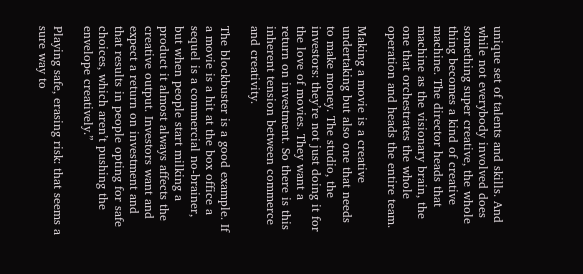unique set of talents and skills. And while not everybody involved does something super creative, the whole thing becomes a kind of creative machine. The director heads that machine as the visionary brain, the one that orchestrates the whole operation and heads the entire team.

Making a movie is a creative undertaking but also one that needs to make money. The studio, the investors: they’re not just doing it for the love of movies. They want a return on investment. So there is this inherent tension between commerce and creativity.

The blockbuster is a good example. If a movie is a hit at the box office a sequel is a commercial no-brainer, but when people start milking a product it almost always affects the creative output. Investors want and expect a return on investment and that results in people opting for safe choices, which aren’t pushing the envelope creatively.”

Playing safe, erasing risk: that seems a sure way to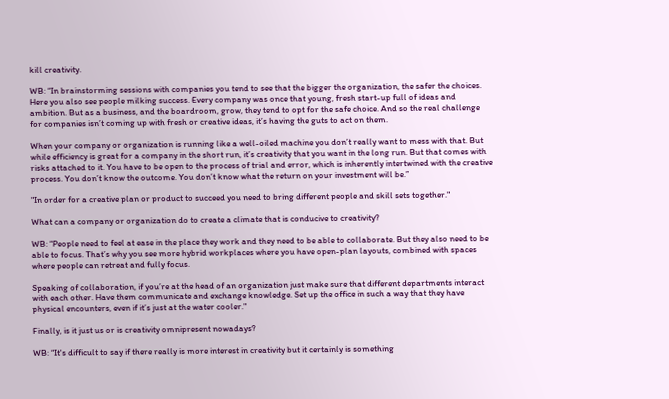kill creativity.

WB: “In brainstorming sessions with companies you tend to see that the bigger the organization, the safer the choices. Here you also see people milking success. Every company was once that young, fresh start-up full of ideas and ambition. But as a business, and the boardroom, grow, they tend to opt for the safe choice. And so the real challenge for companies isn’t coming up with fresh or creative ideas, it’s having the guts to act on them.

When your company or organization is running like a well-oiled machine you don’t really want to mess with that. But while efficiency is great for a company in the short run, it’s creativity that you want in the long run. But that comes with risks attached to it. You have to be open to the process of trial and error, which is inherently intertwined with the creative process. You don’t know the outcome. You don’t know what the return on your investment will be.”

"In order for a creative plan or product to succeed you need to bring different people and skill sets together."

What can a company or organization do to create a climate that is conducive to creativity?

WB: “People need to feel at ease in the place they work and they need to be able to collaborate. But they also need to be able to focus. That’s why you see more hybrid workplaces where you have open-plan layouts, combined with spaces where people can retreat and fully focus.

Speaking of collaboration, if you’re at the head of an organization just make sure that different departments interact with each other. Have them communicate and exchange knowledge. Set up the office in such a way that they have physical encounters, even if it’s just at the water cooler."

Finally, is it just us or is creativity omnipresent nowadays?

WB: “It's difficult to say if there really is more interest in creativity but it certainly is something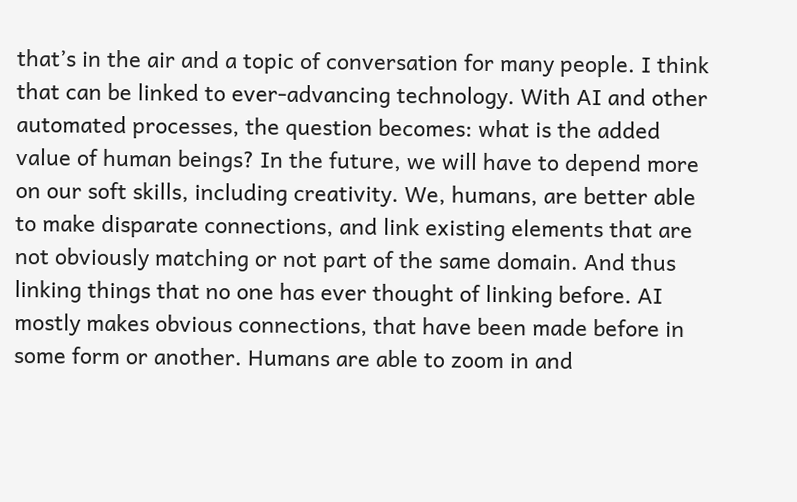that’s in the air and a topic of conversation for many people. I think that can be linked to ever-advancing technology. With AI and other automated processes, the question becomes: what is the added value of human beings? In the future, we will have to depend more on our soft skills, including creativity. We, humans, are better able to make disparate connections, and link existing elements that are not obviously matching or not part of the same domain. And thus linking things that no one has ever thought of linking before. AI mostly makes obvious connections, that have been made before in some form or another. Humans are able to zoom in and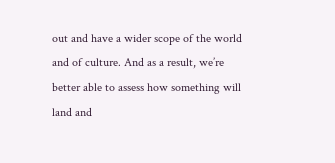out and have a wider scope of the world and of culture. And as a result, we’re better able to assess how something will land and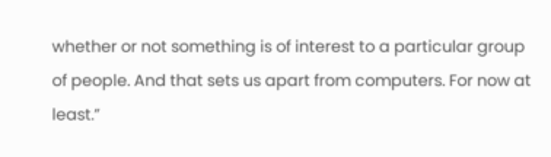whether or not something is of interest to a particular group of people. And that sets us apart from computers. For now at least.”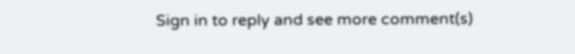Sign in to reply and see more comment(s)